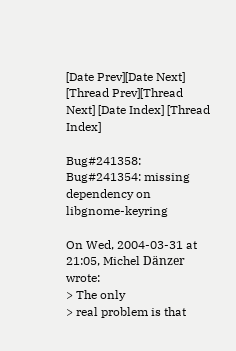[Date Prev][Date Next] [Thread Prev][Thread Next] [Date Index] [Thread Index]

Bug#241358: Bug#241354: missing dependency on libgnome-keyring

On Wed, 2004-03-31 at 21:05, Michel Dänzer wrote:
> The only
> real problem is that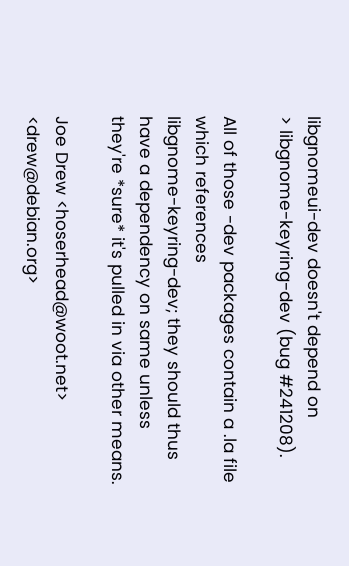libgnomeui-dev doesn't depend on
> libgnome-keyring-dev (bug #241208).

All of those -dev packages contain a .la file which references
libgnome-keyring-dev; they should thus have a dependency on same unless
they're *sure* it's pulled in via other means.

Joe Drew <hoserhead@woot.net> <drew@debian.org>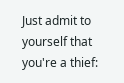Just admit to yourself that you're a thief: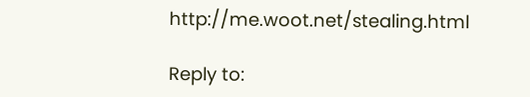http://me.woot.net/stealing.html

Reply to: